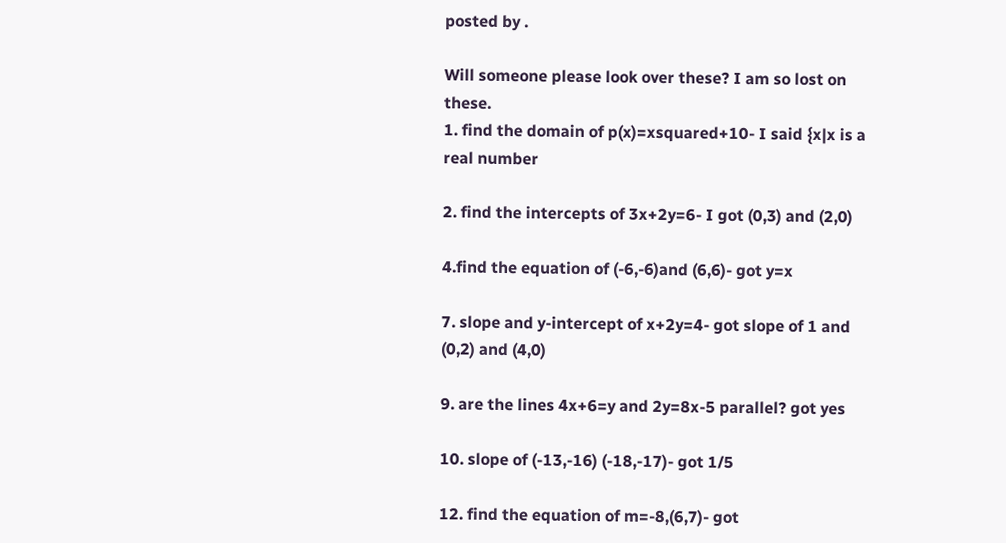posted by .

Will someone please look over these? I am so lost on these.
1. find the domain of p(x)=xsquared+10- I said {x|x is a real number

2. find the intercepts of 3x+2y=6- I got (0,3) and (2,0)

4.find the equation of (-6,-6)and (6,6)- got y=x

7. slope and y-intercept of x+2y=4- got slope of 1 and (0,2) and (4,0)

9. are the lines 4x+6=y and 2y=8x-5 parallel? got yes

10. slope of (-13,-16) (-18,-17)- got 1/5

12. find the equation of m=-8,(6,7)- got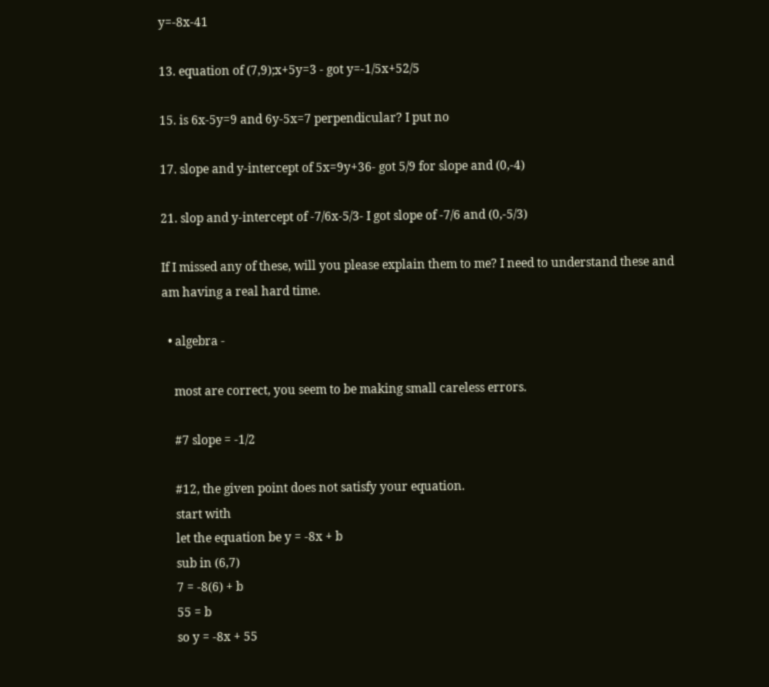y=-8x-41

13. equation of (7,9);x+5y=3 - got y=-1/5x+52/5

15. is 6x-5y=9 and 6y-5x=7 perpendicular? I put no

17. slope and y-intercept of 5x=9y+36- got 5/9 for slope and (0,-4)

21. slop and y-intercept of -7/6x-5/3- I got slope of -7/6 and (0,-5/3)

If I missed any of these, will you please explain them to me? I need to understand these and am having a real hard time.

  • algebra -

    most are correct, you seem to be making small careless errors.

    #7 slope = -1/2

    #12, the given point does not satisfy your equation.
    start with
    let the equation be y = -8x + b
    sub in (6,7)
    7 = -8(6) + b
    55 = b
    so y = -8x + 55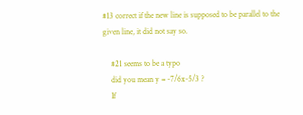#13 correct if the new line is supposed to be parallel to the given line, it did not say so.

    #21 seems to be a typo
    did you mean y = -7/6x-5/3 ?
    If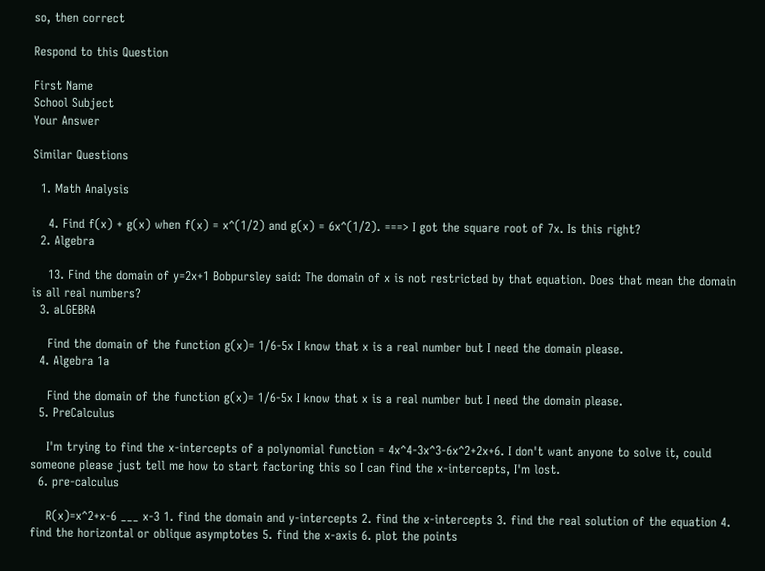so, then correct

Respond to this Question

First Name
School Subject
Your Answer

Similar Questions

  1. Math Analysis

    4. Find f(x) + g(x) when f(x) = x^(1/2) and g(x) = 6x^(1/2). ===> I got the square root of 7x. Is this right?
  2. Algebra

    13. Find the domain of y=2x+1 Bobpursley said: The domain of x is not restricted by that equation. Does that mean the domain is all real numbers?
  3. aLGEBRA

    Find the domain of the function g(x)= 1/6-5x I know that x is a real number but I need the domain please.
  4. Algebra 1a

    Find the domain of the function g(x)= 1/6-5x I know that x is a real number but I need the domain please.
  5. PreCalculus

    I'm trying to find the x-intercepts of a polynomial function = 4x^4-3x^3-6x^2+2x+6. I don't want anyone to solve it, could someone please just tell me how to start factoring this so I can find the x-intercepts, I'm lost.
  6. pre-calculus

    R(x)=x^2+x-6 ___ x-3 1. find the domain and y-intercepts 2. find the x-intercepts 3. find the real solution of the equation 4. find the horizontal or oblique asymptotes 5. find the x-axis 6. plot the points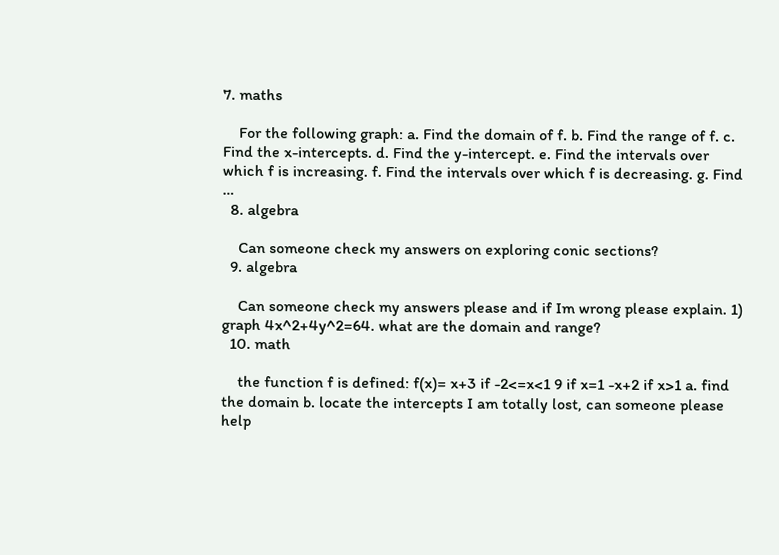7. maths

    For the following graph: a. Find the domain of f. b. Find the range of f. c. Find the x-intercepts. d. Find the y-intercept. e. Find the intervals over which f is increasing. f. Find the intervals over which f is decreasing. g. Find …
  8. algebra

    Can someone check my answers on exploring conic sections?
  9. algebra

    Can someone check my answers please and if Im wrong please explain. 1) graph 4x^2+4y^2=64. what are the domain and range?
  10. math

    the function f is defined: f(x)= x+3 if -2<=x<1 9 if x=1 -x+2 if x>1 a. find the domain b. locate the intercepts I am totally lost, can someone please help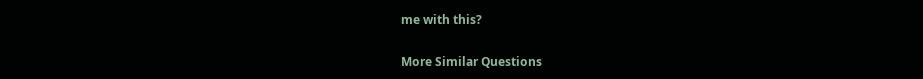me with this?

More Similar Questions